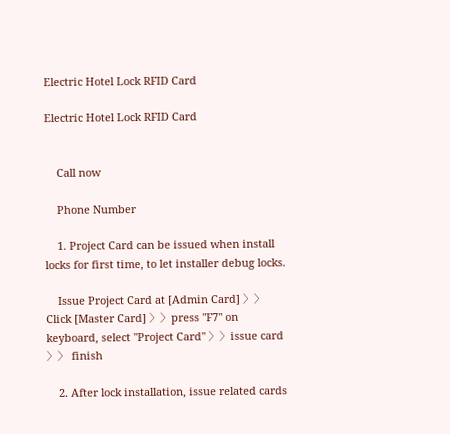Electric Hotel Lock RFID Card

Electric Hotel Lock RFID Card


    Call now

    Phone Number

    1. Project Card can be issued when install locks for first time, to let installer debug locks.

    Issue Project Card at [Admin Card] 〉〉 Click [Master Card] 〉〉press "F7" on keyboard, select "Project Card" 〉〉issue card 〉〉 finish

    2. After lock installation, issue related cards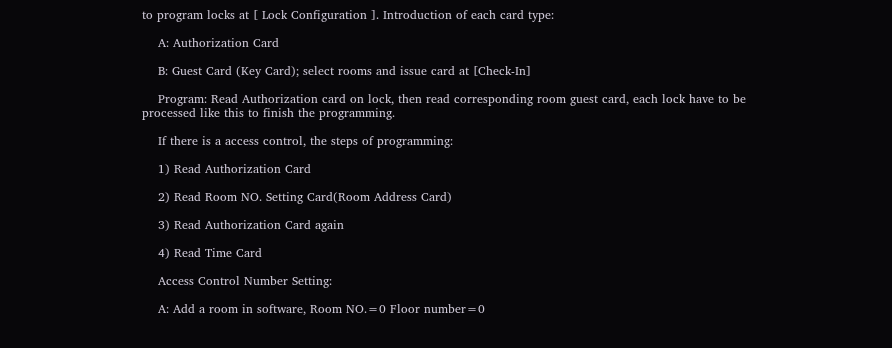to program locks at [ Lock Configuration ]. Introduction of each card type:

    A: Authorization Card

    B: Guest Card (Key Card); select rooms and issue card at [Check-In]

    Program: Read Authorization card on lock, then read corresponding room guest card, each lock have to be processed like this to finish the programming.

    If there is a access control, the steps of programming:

    1) Read Authorization Card

    2) Read Room NO. Setting Card(Room Address Card)

    3) Read Authorization Card again

    4) Read Time Card

    Access Control Number Setting:

    A: Add a room in software, Room NO.=0 Floor number=0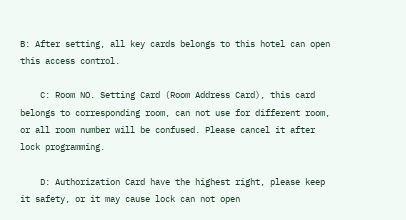B: After setting, all key cards belongs to this hotel can open this access control.

    C: Room NO. Setting Card (Room Address Card), this card belongs to corresponding room, can not use for different room, or all room number will be confused. Please cancel it after lock programming.

    D: Authorization Card have the highest right, please keep it safety, or it may cause lock can not open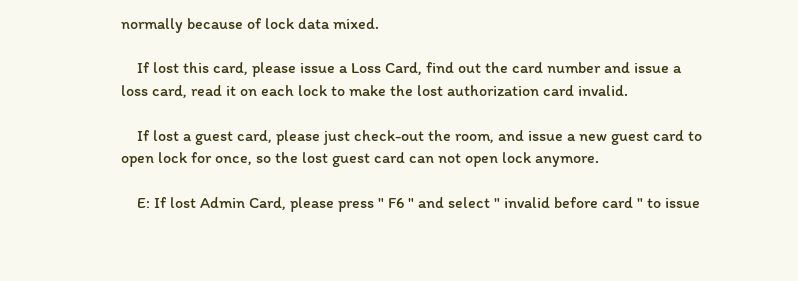normally because of lock data mixed.

    If lost this card, please issue a Loss Card, find out the card number and issue a loss card, read it on each lock to make the lost authorization card invalid.

    If lost a guest card, please just check-out the room, and issue a new guest card to open lock for once, so the lost guest card can not open lock anymore.

    E: If lost Admin Card, please press " F6 " and select " invalid before card " to issue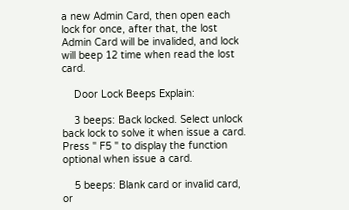a new Admin Card, then open each lock for once, after that, the lost Admin Card will be invalided, and lock will beep 12 time when read the lost card.

    Door Lock Beeps Explain:

    3 beeps: Back locked. Select unlock back lock to solve it when issue a card. Press " F5 " to display the function optional when issue a card.

    5 beeps: Blank card or invalid card, or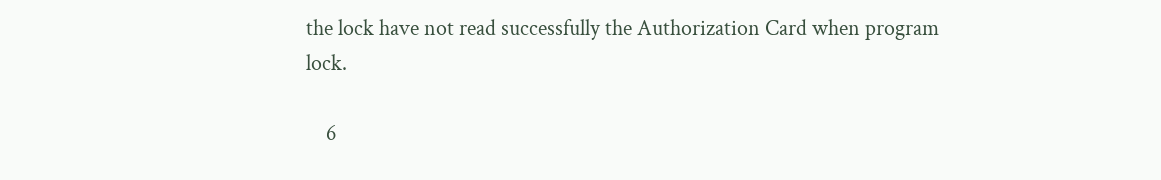the lock have not read successfully the Authorization Card when program lock.

    6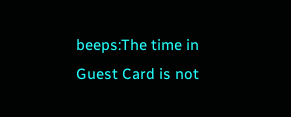beeps:The time in Guest Card is not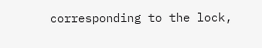corresponding to the lock,